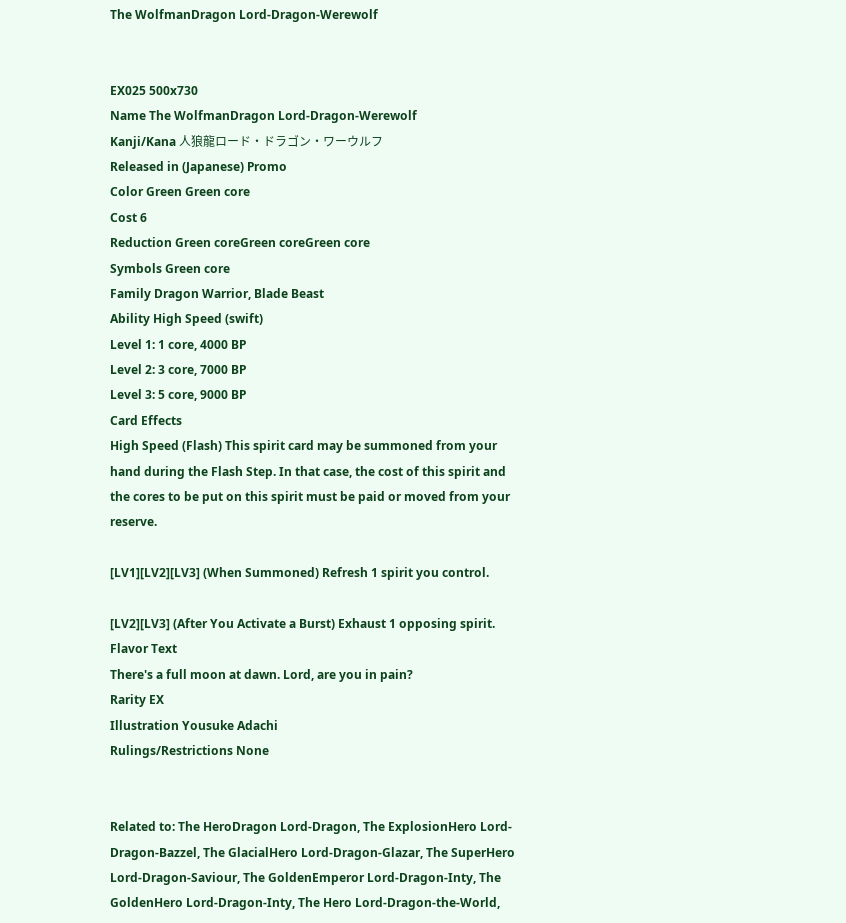The WolfmanDragon Lord-Dragon-Werewolf


EX025 500x730
Name The WolfmanDragon Lord-Dragon-Werewolf
Kanji/Kana 人狼龍ロード・ドラゴン・ワーウルフ
Released in (Japanese) Promo
Color Green Green core
Cost 6
Reduction Green coreGreen coreGreen core
Symbols Green core
Family Dragon Warrior, Blade Beast
Ability High Speed (swift)
Level 1: 1 core, 4000 BP
Level 2: 3 core, 7000 BP
Level 3: 5 core, 9000 BP
Card Effects
High Speed (Flash) This spirit card may be summoned from your hand during the Flash Step. In that case, the cost of this spirit and the cores to be put on this spirit must be paid or moved from your reserve.

[LV1][LV2][LV3] (When Summoned) Refresh 1 spirit you control.

[LV2][LV3] (After You Activate a Burst) Exhaust 1 opposing spirit.
Flavor Text
There's a full moon at dawn. Lord, are you in pain?
Rarity EX
Illustration Yousuke Adachi
Rulings/Restrictions None


Related to: The HeroDragon Lord-Dragon, The ExplosionHero Lord-Dragon-Bazzel, The GlacialHero Lord-Dragon-Glazar, The SuperHero Lord-Dragon-Saviour, The GoldenEmperor Lord-Dragon-Inty, The GoldenHero Lord-Dragon-Inty, The Hero Lord-Dragon-the-World,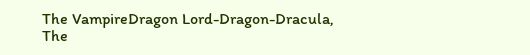The VampireDragon Lord-Dragon-Dracula, The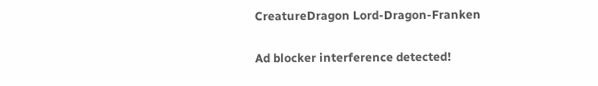CreatureDragon Lord-Dragon-Franken

Ad blocker interference detected!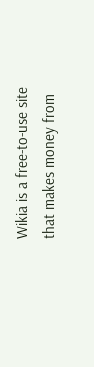Wikia is a free-to-use site that makes money from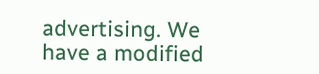advertising. We have a modified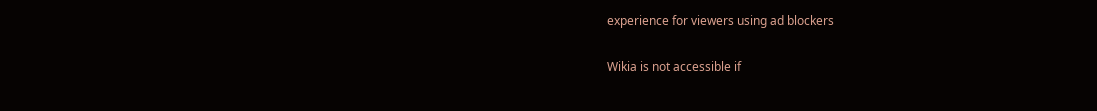experience for viewers using ad blockers

Wikia is not accessible if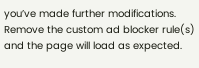you’ve made further modifications. Remove the custom ad blocker rule(s) and the page will load as expected.